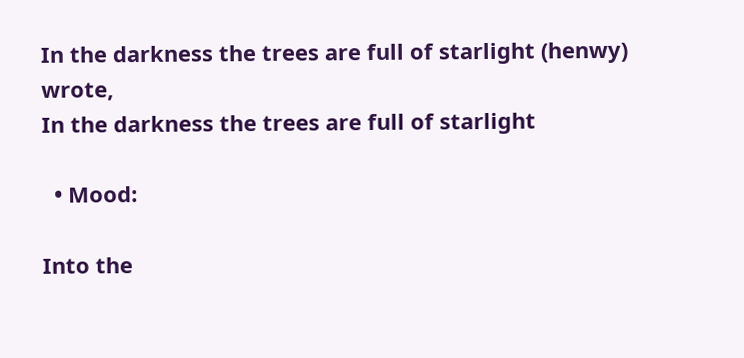In the darkness the trees are full of starlight (henwy) wrote,
In the darkness the trees are full of starlight

  • Mood:

Into the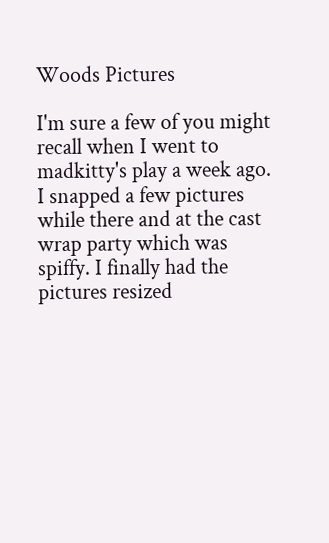Woods Pictures

I'm sure a few of you might recall when I went to madkitty's play a week ago. I snapped a few pictures while there and at the cast wrap party which was spiffy. I finally had the pictures resized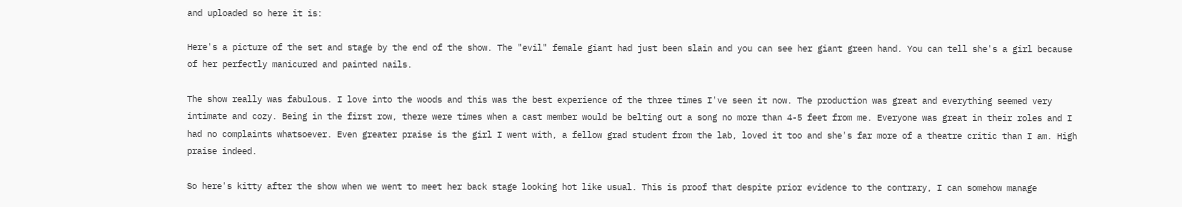and uploaded so here it is:

Here's a picture of the set and stage by the end of the show. The "evil" female giant had just been slain and you can see her giant green hand. You can tell she's a girl because of her perfectly manicured and painted nails.

The show really was fabulous. I love into the woods and this was the best experience of the three times I've seen it now. The production was great and everything seemed very intimate and cozy. Being in the first row, there were times when a cast member would be belting out a song no more than 4-5 feet from me. Everyone was great in their roles and I had no complaints whatsoever. Even greater praise is the girl I went with, a fellow grad student from the lab, loved it too and she's far more of a theatre critic than I am. High praise indeed.

So here's kitty after the show when we went to meet her back stage looking hot like usual. This is proof that despite prior evidence to the contrary, I can somehow manage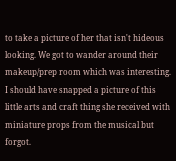to take a picture of her that isn't hideous looking. We got to wander around their makeup/prep room which was interesting. I should have snapped a picture of this little arts and craft thing she received with miniature props from the musical but forgot.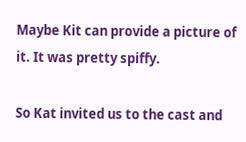Maybe Kit can provide a picture of it. It was pretty spiffy.

So Kat invited us to the cast and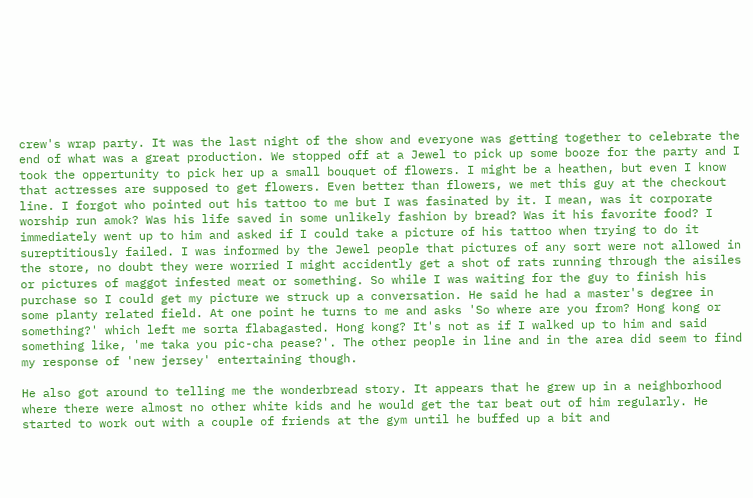crew's wrap party. It was the last night of the show and everyone was getting together to celebrate the end of what was a great production. We stopped off at a Jewel to pick up some booze for the party and I took the oppertunity to pick her up a small bouquet of flowers. I might be a heathen, but even I know that actresses are supposed to get flowers. Even better than flowers, we met this guy at the checkout line. I forgot who pointed out his tattoo to me but I was fasinated by it. I mean, was it corporate worship run amok? Was his life saved in some unlikely fashion by bread? Was it his favorite food? I immediately went up to him and asked if I could take a picture of his tattoo when trying to do it sureptitiously failed. I was informed by the Jewel people that pictures of any sort were not allowed in the store, no doubt they were worried I might accidently get a shot of rats running through the aisiles or pictures of maggot infested meat or something. So while I was waiting for the guy to finish his purchase so I could get my picture we struck up a conversation. He said he had a master's degree in some planty related field. At one point he turns to me and asks 'So where are you from? Hong kong or something?' which left me sorta flabagasted. Hong kong? It's not as if I walked up to him and said something like, 'me taka you pic-cha pease?'. The other people in line and in the area did seem to find my response of 'new jersey' entertaining though.

He also got around to telling me the wonderbread story. It appears that he grew up in a neighborhood where there were almost no other white kids and he would get the tar beat out of him regularly. He started to work out with a couple of friends at the gym until he buffed up a bit and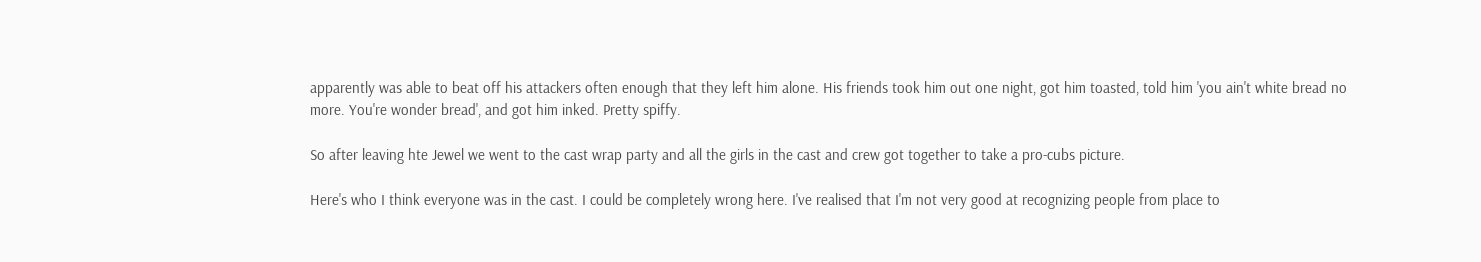apparently was able to beat off his attackers often enough that they left him alone. His friends took him out one night, got him toasted, told him 'you ain't white bread no more. You're wonder bread', and got him inked. Pretty spiffy.

So after leaving hte Jewel we went to the cast wrap party and all the girls in the cast and crew got together to take a pro-cubs picture.

Here's who I think everyone was in the cast. I could be completely wrong here. I've realised that I'm not very good at recognizing people from place to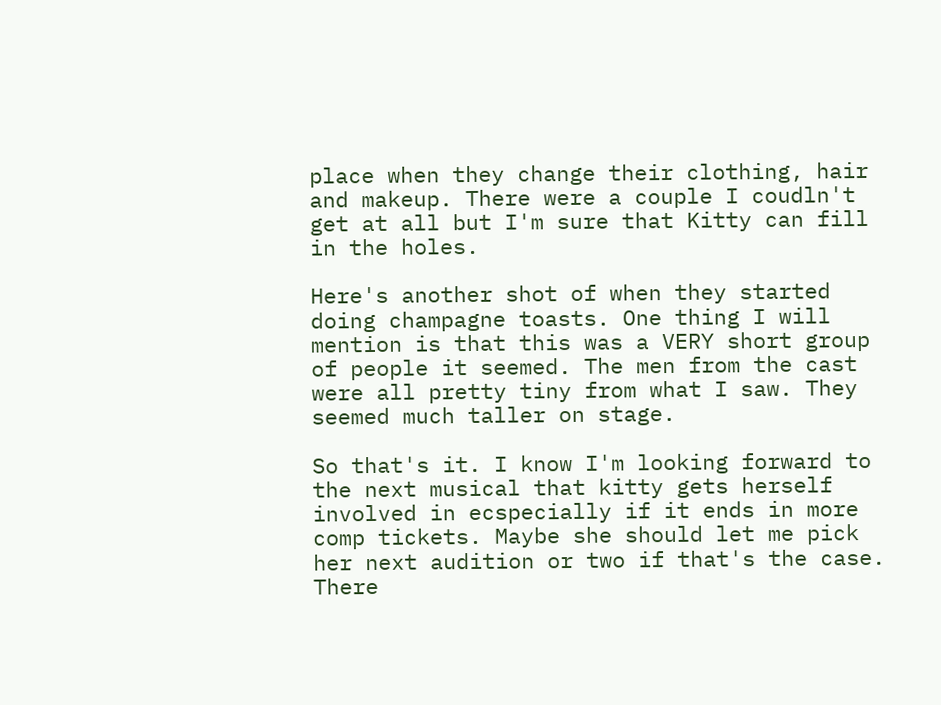place when they change their clothing, hair and makeup. There were a couple I coudln't get at all but I'm sure that Kitty can fill in the holes.

Here's another shot of when they started doing champagne toasts. One thing I will mention is that this was a VERY short group of people it seemed. The men from the cast were all pretty tiny from what I saw. They seemed much taller on stage.

So that's it. I know I'm looking forward to the next musical that kitty gets herself involved in ecspecially if it ends in more comp tickets. Maybe she should let me pick her next audition or two if that's the case. There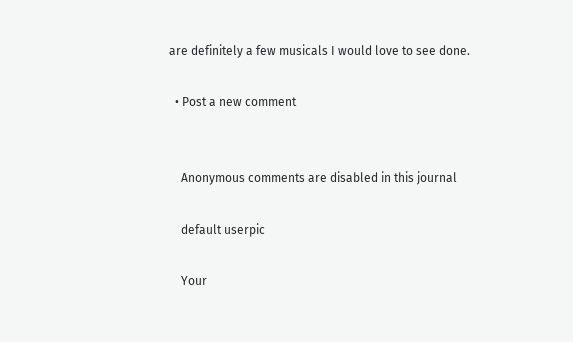are definitely a few musicals I would love to see done.

  • Post a new comment


    Anonymous comments are disabled in this journal

    default userpic

    Your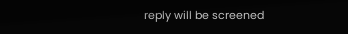reply will be screened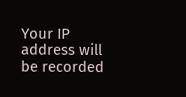Your IP address will be recorded